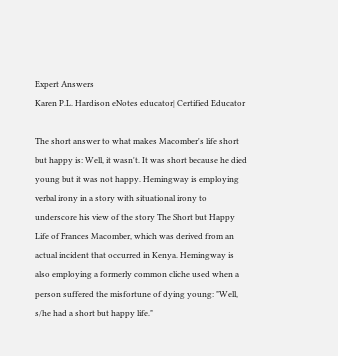Expert Answers
Karen P.L. Hardison eNotes educator| Certified Educator

The short answer to what makes Macomber's life short but happy is: Well, it wasn't. It was short because he died young but it was not happy. Hemingway is employing verbal irony in a story with situational irony to underscore his view of the story The Short but Happy Life of Frances Macomber, which was derived from an actual incident that occurred in Kenya. Hemingway is also employing a formerly common cliche used when a person suffered the misfortune of dying young: "Well, s/he had a short but happy life."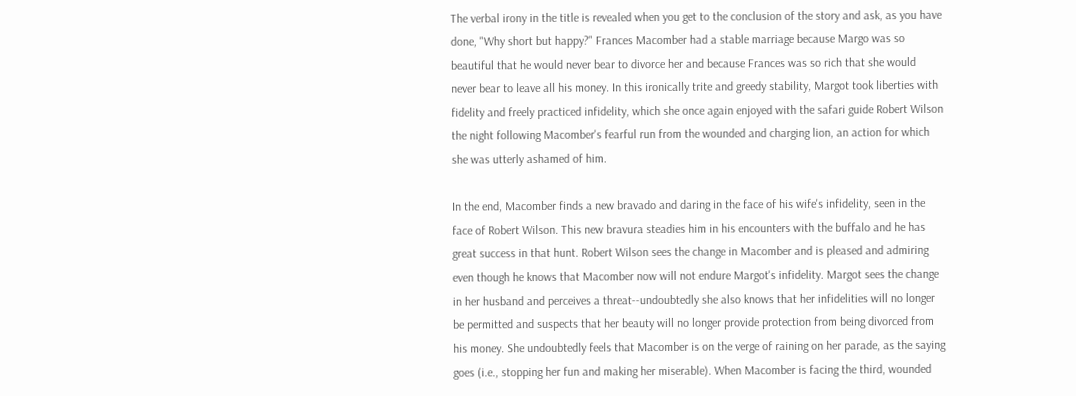The verbal irony in the title is revealed when you get to the conclusion of the story and ask, as you have done, "Why short but happy?" Frances Macomber had a stable marriage because Margo was so beautiful that he would never bear to divorce her and because Frances was so rich that she would never bear to leave all his money. In this ironically trite and greedy stability, Margot took liberties with fidelity and freely practiced infidelity, which she once again enjoyed with the safari guide Robert Wilson the night following Macomber's fearful run from the wounded and charging lion, an action for which she was utterly ashamed of him.

In the end, Macomber finds a new bravado and daring in the face of his wife's infidelity, seen in the face of Robert Wilson. This new bravura steadies him in his encounters with the buffalo and he has great success in that hunt. Robert Wilson sees the change in Macomber and is pleased and admiring even though he knows that Macomber now will not endure Margot's infidelity. Margot sees the change in her husband and perceives a threat--undoubtedly she also knows that her infidelities will no longer be permitted and suspects that her beauty will no longer provide protection from being divorced from his money. She undoubtedly feels that Macomber is on the verge of raining on her parade, as the saying goes (i.e., stopping her fun and making her miserable). When Macomber is facing the third, wounded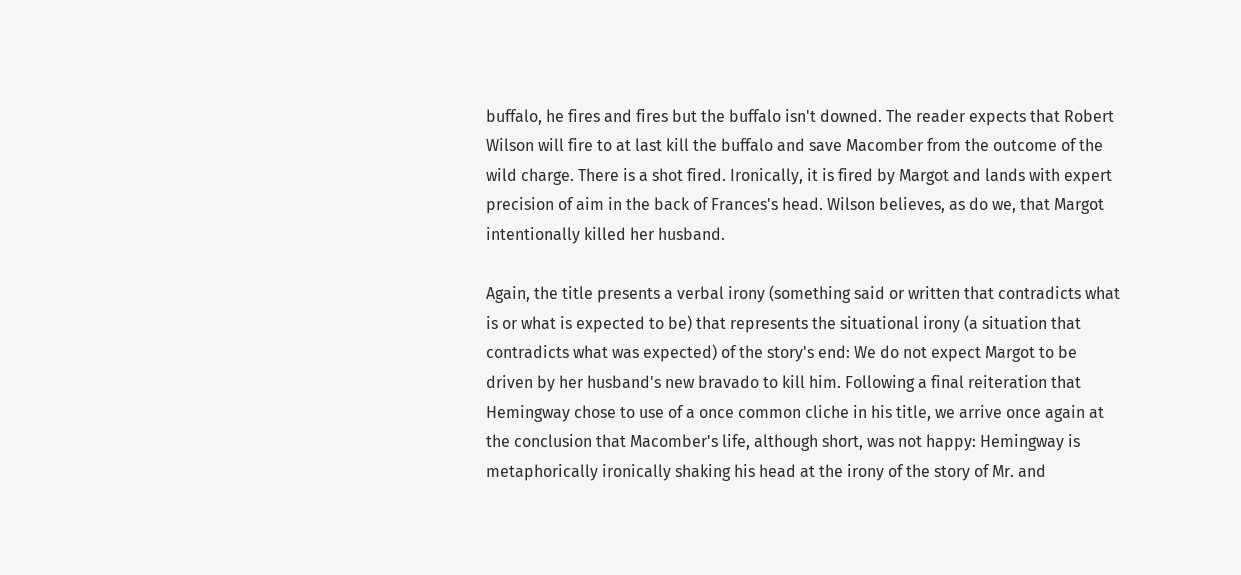buffalo, he fires and fires but the buffalo isn't downed. The reader expects that Robert Wilson will fire to at last kill the buffalo and save Macomber from the outcome of the wild charge. There is a shot fired. Ironically, it is fired by Margot and lands with expert precision of aim in the back of Frances's head. Wilson believes, as do we, that Margot intentionally killed her husband.

Again, the title presents a verbal irony (something said or written that contradicts what is or what is expected to be) that represents the situational irony (a situation that contradicts what was expected) of the story's end: We do not expect Margot to be driven by her husband's new bravado to kill him. Following a final reiteration that Hemingway chose to use of a once common cliche in his title, we arrive once again at the conclusion that Macomber's life, although short, was not happy: Hemingway is metaphorically ironically shaking his head at the irony of the story of Mr. and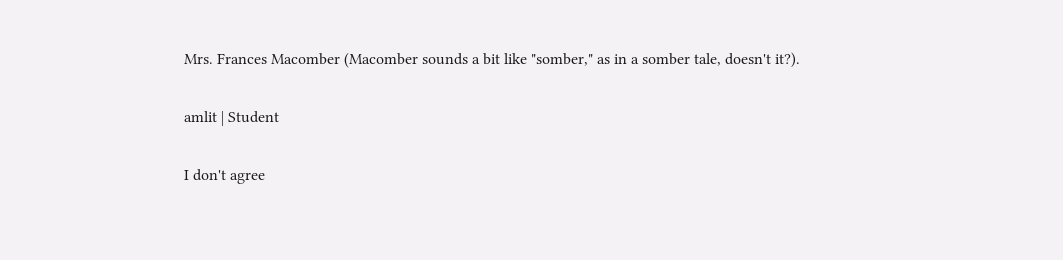Mrs. Frances Macomber (Macomber sounds a bit like "somber," as in a somber tale, doesn't it?).

amlit | Student

I don't agree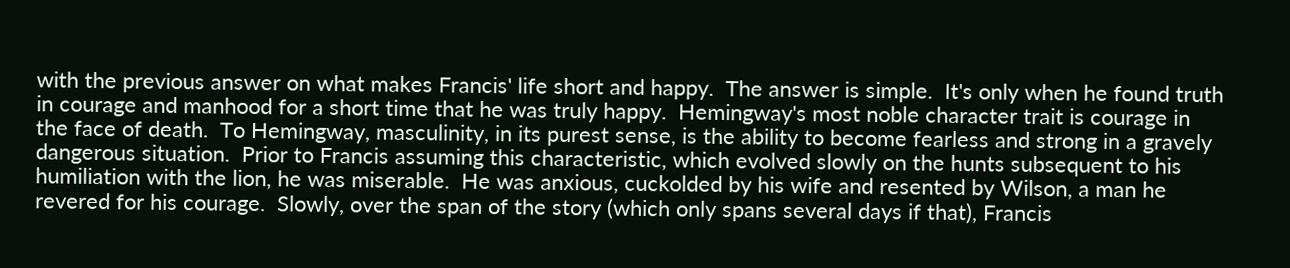with the previous answer on what makes Francis' life short and happy.  The answer is simple.  It's only when he found truth in courage and manhood for a short time that he was truly happy.  Hemingway's most noble character trait is courage in the face of death.  To Hemingway, masculinity, in its purest sense, is the ability to become fearless and strong in a gravely dangerous situation.  Prior to Francis assuming this characteristic, which evolved slowly on the hunts subsequent to his humiliation with the lion, he was miserable.  He was anxious, cuckolded by his wife and resented by Wilson, a man he revered for his courage.  Slowly, over the span of the story (which only spans several days if that), Francis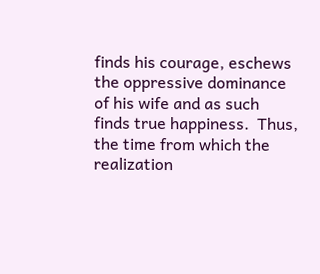finds his courage, eschews the oppressive dominance of his wife and as such finds true happiness.  Thus, the time from which the realization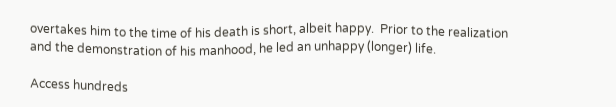overtakes him to the time of his death is short, albeit happy.  Prior to the realization and the demonstration of his manhood, he led an unhappy (longer) life.

Access hundreds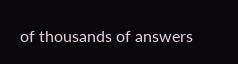of thousands of answers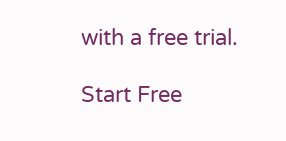with a free trial.

Start Free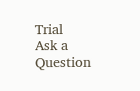Trial
Ask a Question